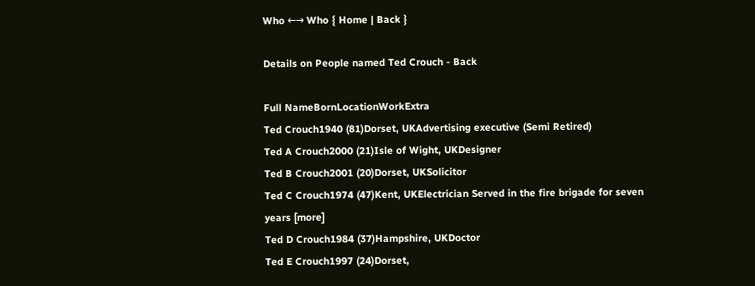Who ←→ Who { Home | Back }

Details on People named Ted Crouch - Back

Full NameBornLocationWorkExtra
Ted Crouch1940 (81)Dorset, UKAdvertising executive (Semi Retired)
Ted A Crouch2000 (21)Isle of Wight, UKDesigner
Ted B Crouch2001 (20)Dorset, UKSolicitor
Ted C Crouch1974 (47)Kent, UKElectrician Served in the fire brigade for seven years [more]
Ted D Crouch1984 (37)Hampshire, UKDoctor
Ted E Crouch1997 (24)Dorset,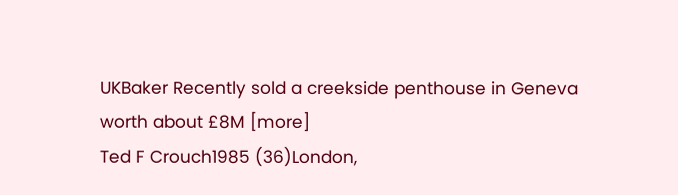UKBaker Recently sold a creekside penthouse in Geneva worth about £8M [more]
Ted F Crouch1985 (36)London,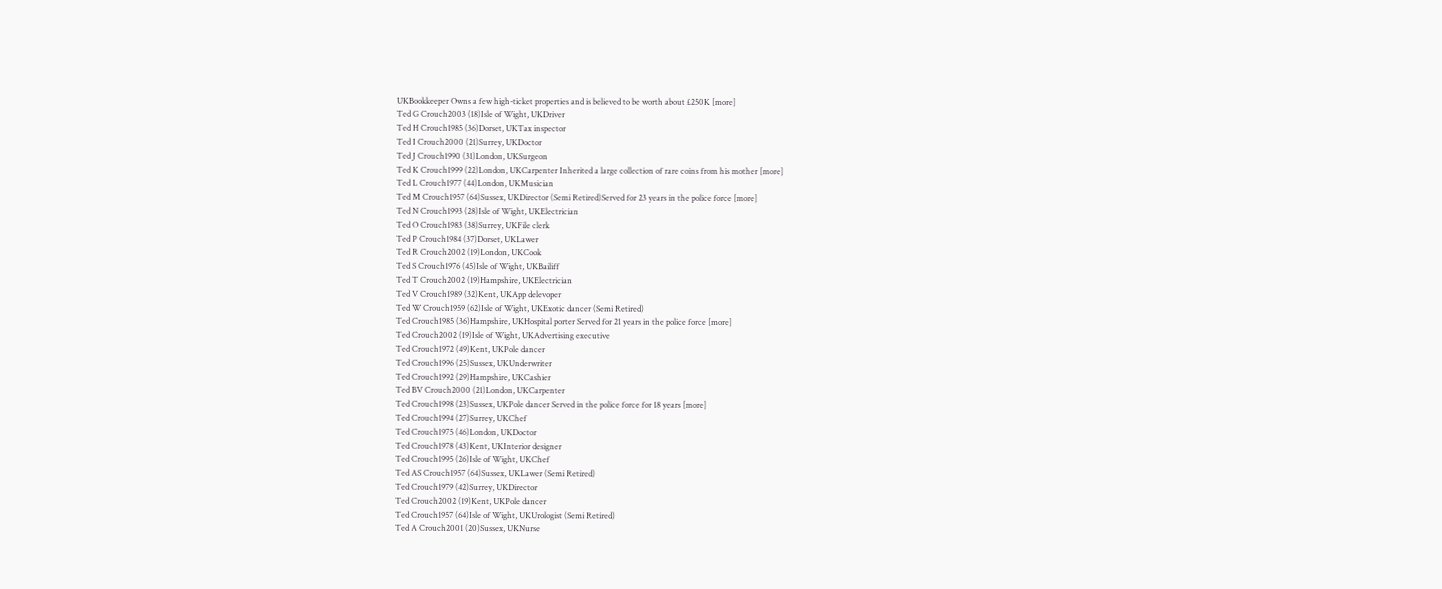UKBookkeeper Owns a few high-ticket properties and is believed to be worth about £250K [more]
Ted G Crouch2003 (18)Isle of Wight, UKDriver
Ted H Crouch1985 (36)Dorset, UKTax inspector
Ted I Crouch2000 (21)Surrey, UKDoctor
Ted J Crouch1990 (31)London, UKSurgeon
Ted K Crouch1999 (22)London, UKCarpenter Inherited a large collection of rare coins from his mother [more]
Ted L Crouch1977 (44)London, UKMusician
Ted M Crouch1957 (64)Sussex, UKDirector (Semi Retired)Served for 23 years in the police force [more]
Ted N Crouch1993 (28)Isle of Wight, UKElectrician
Ted O Crouch1983 (38)Surrey, UKFile clerk
Ted P Crouch1984 (37)Dorset, UKLawer
Ted R Crouch2002 (19)London, UKCook
Ted S Crouch1976 (45)Isle of Wight, UKBailiff
Ted T Crouch2002 (19)Hampshire, UKElectrician
Ted V Crouch1989 (32)Kent, UKApp delevoper
Ted W Crouch1959 (62)Isle of Wight, UKExotic dancer (Semi Retired)
Ted Crouch1985 (36)Hampshire, UKHospital porter Served for 21 years in the police force [more]
Ted Crouch2002 (19)Isle of Wight, UKAdvertising executive
Ted Crouch1972 (49)Kent, UKPole dancer
Ted Crouch1996 (25)Sussex, UKUnderwriter
Ted Crouch1992 (29)Hampshire, UKCashier
Ted BV Crouch2000 (21)London, UKCarpenter
Ted Crouch1998 (23)Sussex, UKPole dancer Served in the police force for 18 years [more]
Ted Crouch1994 (27)Surrey, UKChef
Ted Crouch1975 (46)London, UKDoctor
Ted Crouch1978 (43)Kent, UKInterior designer
Ted Crouch1995 (26)Isle of Wight, UKChef
Ted AS Crouch1957 (64)Sussex, UKLawer (Semi Retired)
Ted Crouch1979 (42)Surrey, UKDirector
Ted Crouch2002 (19)Kent, UKPole dancer
Ted Crouch1957 (64)Isle of Wight, UKUrologist (Semi Retired)
Ted A Crouch2001 (20)Sussex, UKNurse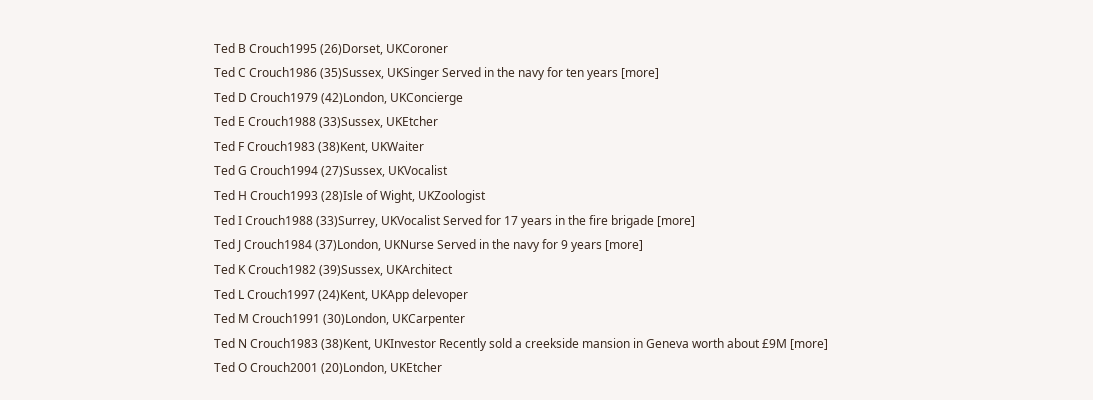Ted B Crouch1995 (26)Dorset, UKCoroner
Ted C Crouch1986 (35)Sussex, UKSinger Served in the navy for ten years [more]
Ted D Crouch1979 (42)London, UKConcierge
Ted E Crouch1988 (33)Sussex, UKEtcher
Ted F Crouch1983 (38)Kent, UKWaiter
Ted G Crouch1994 (27)Sussex, UKVocalist
Ted H Crouch1993 (28)Isle of Wight, UKZoologist
Ted I Crouch1988 (33)Surrey, UKVocalist Served for 17 years in the fire brigade [more]
Ted J Crouch1984 (37)London, UKNurse Served in the navy for 9 years [more]
Ted K Crouch1982 (39)Sussex, UKArchitect
Ted L Crouch1997 (24)Kent, UKApp delevoper
Ted M Crouch1991 (30)London, UKCarpenter
Ted N Crouch1983 (38)Kent, UKInvestor Recently sold a creekside mansion in Geneva worth about £9M [more]
Ted O Crouch2001 (20)London, UKEtcher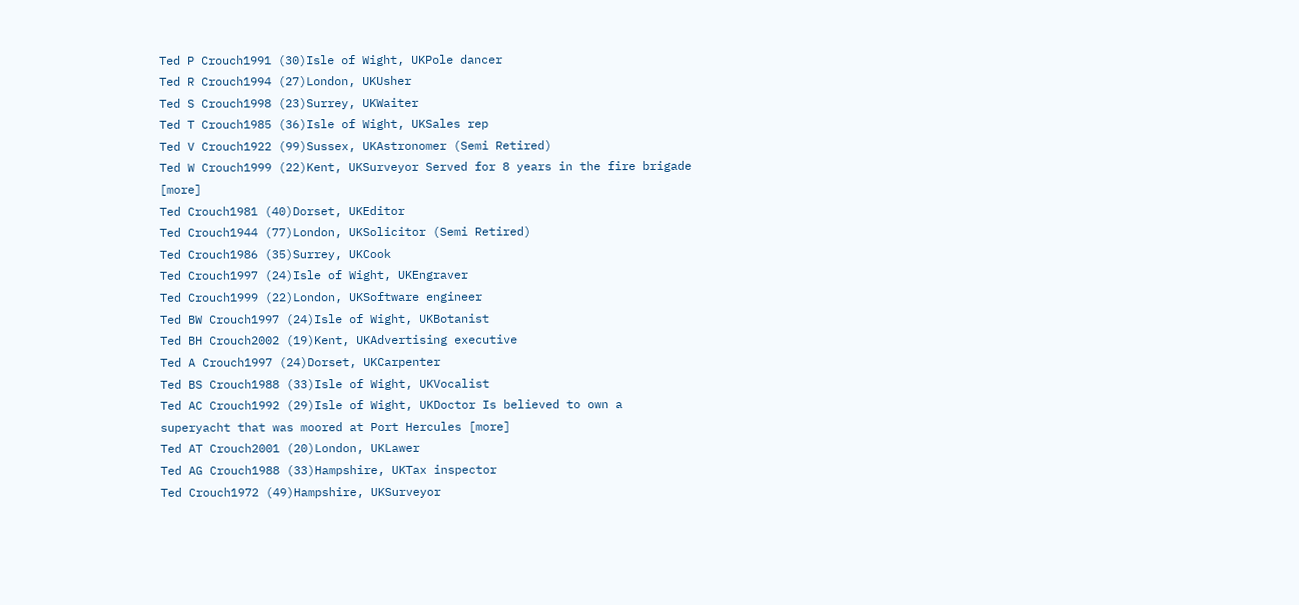Ted P Crouch1991 (30)Isle of Wight, UKPole dancer
Ted R Crouch1994 (27)London, UKUsher
Ted S Crouch1998 (23)Surrey, UKWaiter
Ted T Crouch1985 (36)Isle of Wight, UKSales rep
Ted V Crouch1922 (99)Sussex, UKAstronomer (Semi Retired)
Ted W Crouch1999 (22)Kent, UKSurveyor Served for 8 years in the fire brigade [more]
Ted Crouch1981 (40)Dorset, UKEditor
Ted Crouch1944 (77)London, UKSolicitor (Semi Retired)
Ted Crouch1986 (35)Surrey, UKCook
Ted Crouch1997 (24)Isle of Wight, UKEngraver
Ted Crouch1999 (22)London, UKSoftware engineer
Ted BW Crouch1997 (24)Isle of Wight, UKBotanist
Ted BH Crouch2002 (19)Kent, UKAdvertising executive
Ted A Crouch1997 (24)Dorset, UKCarpenter
Ted BS Crouch1988 (33)Isle of Wight, UKVocalist
Ted AC Crouch1992 (29)Isle of Wight, UKDoctor Is believed to own a superyacht that was moored at Port Hercules [more]
Ted AT Crouch2001 (20)London, UKLawer
Ted AG Crouch1988 (33)Hampshire, UKTax inspector
Ted Crouch1972 (49)Hampshire, UKSurveyor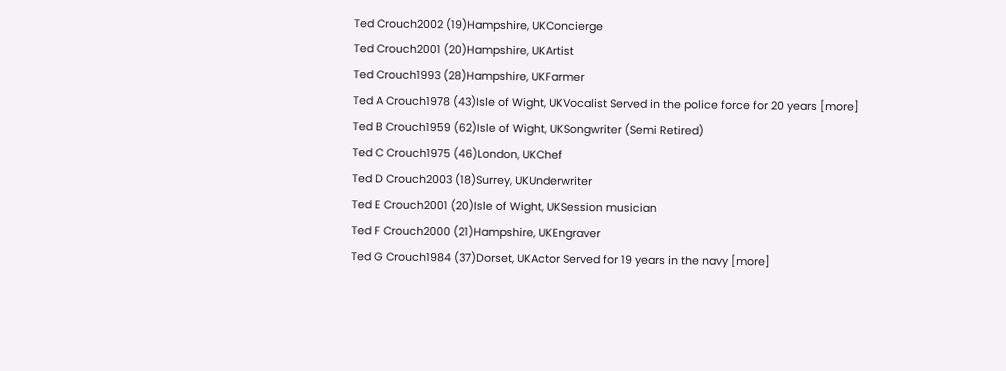Ted Crouch2002 (19)Hampshire, UKConcierge
Ted Crouch2001 (20)Hampshire, UKArtist
Ted Crouch1993 (28)Hampshire, UKFarmer
Ted A Crouch1978 (43)Isle of Wight, UKVocalist Served in the police force for 20 years [more]
Ted B Crouch1959 (62)Isle of Wight, UKSongwriter (Semi Retired)
Ted C Crouch1975 (46)London, UKChef
Ted D Crouch2003 (18)Surrey, UKUnderwriter
Ted E Crouch2001 (20)Isle of Wight, UKSession musician
Ted F Crouch2000 (21)Hampshire, UKEngraver
Ted G Crouch1984 (37)Dorset, UKActor Served for 19 years in the navy [more]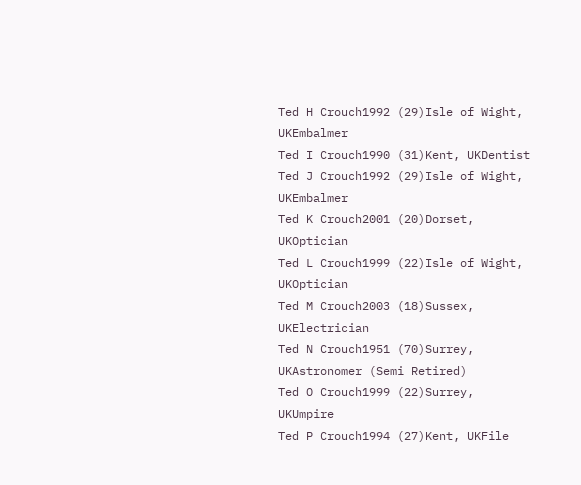Ted H Crouch1992 (29)Isle of Wight, UKEmbalmer
Ted I Crouch1990 (31)Kent, UKDentist
Ted J Crouch1992 (29)Isle of Wight, UKEmbalmer
Ted K Crouch2001 (20)Dorset, UKOptician
Ted L Crouch1999 (22)Isle of Wight, UKOptician
Ted M Crouch2003 (18)Sussex, UKElectrician
Ted N Crouch1951 (70)Surrey, UKAstronomer (Semi Retired)
Ted O Crouch1999 (22)Surrey, UKUmpire
Ted P Crouch1994 (27)Kent, UKFile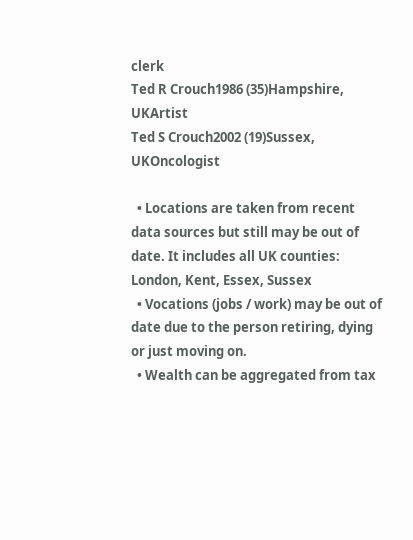clerk
Ted R Crouch1986 (35)Hampshire, UKArtist
Ted S Crouch2002 (19)Sussex, UKOncologist

  • Locations are taken from recent data sources but still may be out of date. It includes all UK counties: London, Kent, Essex, Sussex
  • Vocations (jobs / work) may be out of date due to the person retiring, dying or just moving on.
  • Wealth can be aggregated from tax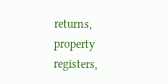returns, property registers,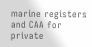marine registers and CAA for private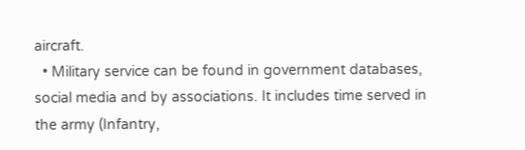aircraft.
  • Military service can be found in government databases, social media and by associations. It includes time served in the army (Infantry,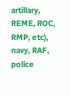artillary, REME, ROC, RMP, etc), navy, RAF, police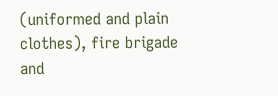(uniformed and plain clothes), fire brigade and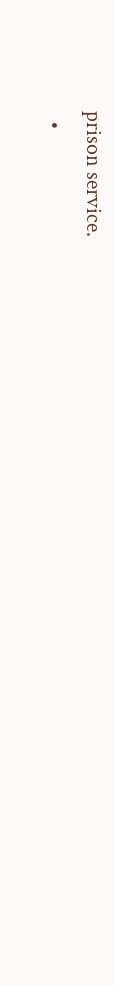prison service.
  •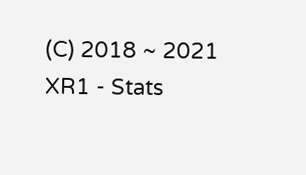(C) 2018 ~ 2021 XR1 - Stats